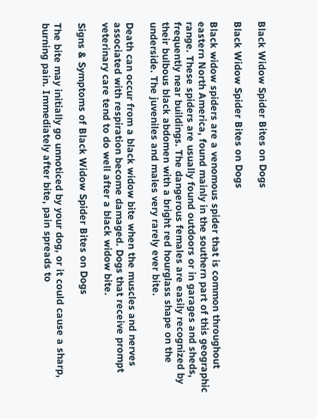Black Widow Spider Bites on Dogs

Black Widow Spider Bites on Dogs

Black widow spiders are a venomous spider that is common throughout eastern North America, found mainly in the southern part of this geographic range. These spiders are usually found outdoors or in garages and sheds, frequently near buildings. The dangerous females are easily recognized by their bulbous black abdomen with a bright red hourglass shape on the underside. The juveniles and males very rarely ever bite.

Death can occur from a black widow bite when the muscles and nerves associated with respiration become damaged. Dogs that receive prompt veterinary care tend to do well after a black widow bite.

Signs & Symptoms of Black Widow Spider Bites on Dogs

The bite may initially go unnoticed by your dog, or it could cause a sharp, burning pain. Immediately after bite, pain spreads to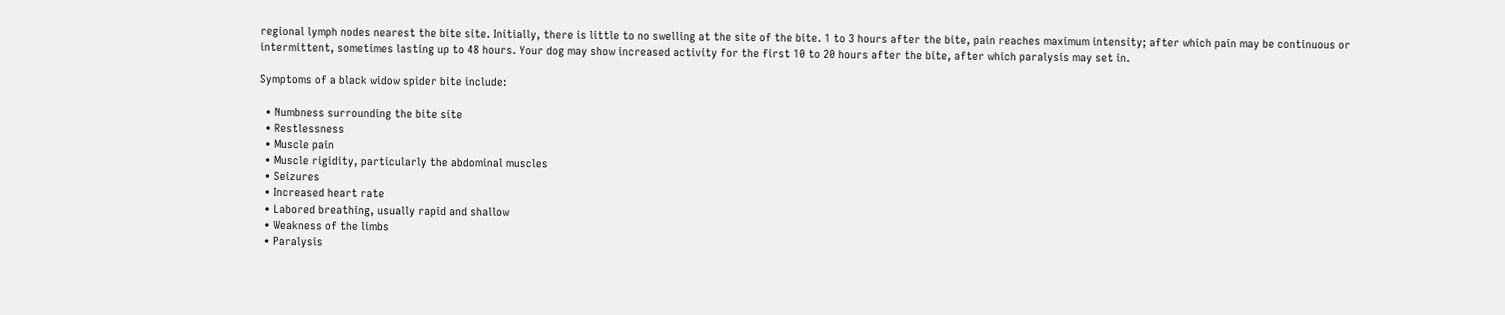regional lymph nodes nearest the bite site. Initially, there is little to no swelling at the site of the bite. 1 to 3 hours after the bite, pain reaches maximum intensity; after which pain may be continuous or intermittent, sometimes lasting up to 48 hours. Your dog may show increased activity for the first 10 to 20 hours after the bite, after which paralysis may set in.

Symptoms of a black widow spider bite include:

  • Numbness surrounding the bite site
  • Restlessness
  • Muscle pain
  • Muscle rigidity, particularly the abdominal muscles
  • Seizures
  • Increased heart rate
  • Labored breathing, usually rapid and shallow
  • Weakness of the limbs
  • Paralysis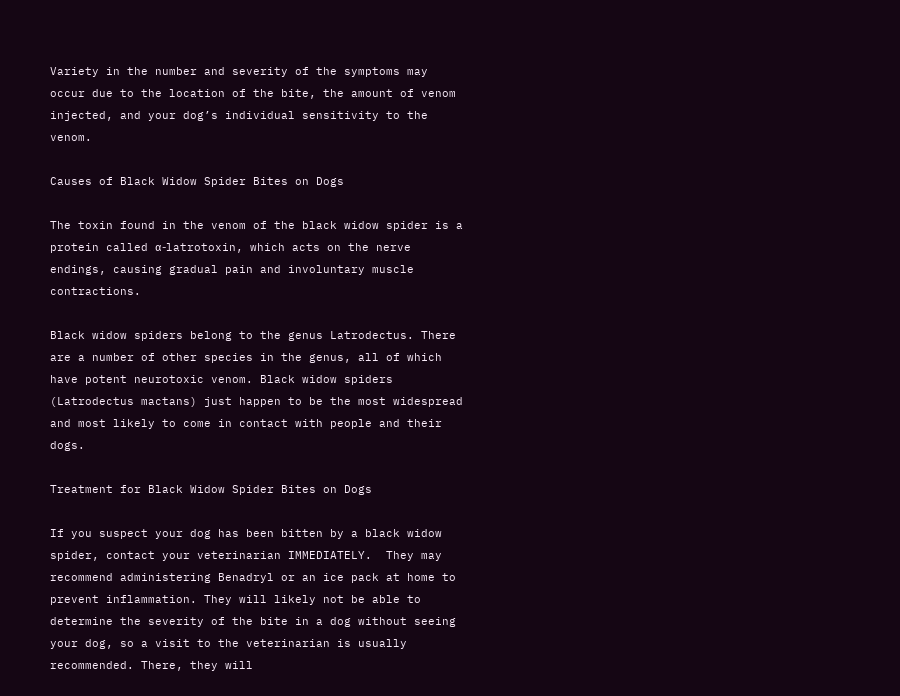Variety in the number and severity of the symptoms may occur due to the location of the bite, the amount of venom injected, and your dog’s individual sensitivity to the venom.

Causes of Black Widow Spider Bites on Dogs

The toxin found in the venom of the black widow spider is a protein called α-latrotoxin, which acts on the nerve endings, causing gradual pain and involuntary muscle contractions.

Black widow spiders belong to the genus Latrodectus. There are a number of other species in the genus, all of which have potent neurotoxic venom. Black widow spiders (Latrodectus mactans) just happen to be the most widespread and most likely to come in contact with people and their dogs.

Treatment for Black Widow Spider Bites on Dogs

If you suspect your dog has been bitten by a black widow spider, contact your veterinarian IMMEDIATELY.  They may recommend administering Benadryl or an ice pack at home to prevent inflammation. They will likely not be able to determine the severity of the bite in a dog without seeing your dog, so a visit to the veterinarian is usually recommended. There, they will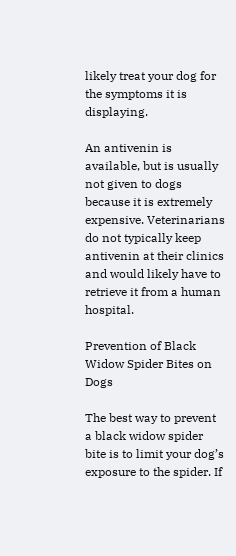likely treat your dog for the symptoms it is displaying.

An antivenin is available, but is usually not given to dogs because it is extremely expensive. Veterinarians do not typically keep antivenin at their clinics and would likely have to retrieve it from a human hospital.

Prevention of Black Widow Spider Bites on Dogs

The best way to prevent a black widow spider bite is to limit your dog’s exposure to the spider. If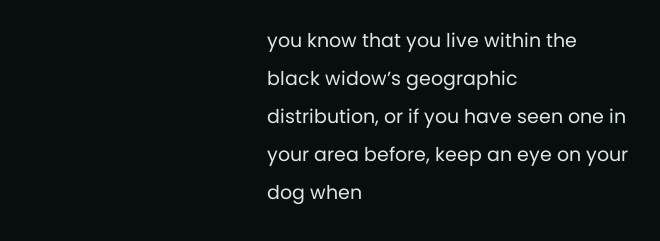you know that you live within the black widow’s geographic distribution, or if you have seen one in your area before, keep an eye on your dog when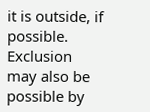it is outside, if possible. Exclusion may also be possible by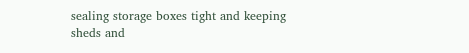sealing storage boxes tight and keeping sheds and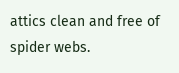attics clean and free of spider webs.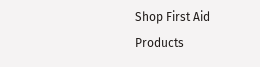Shop First Aid Products